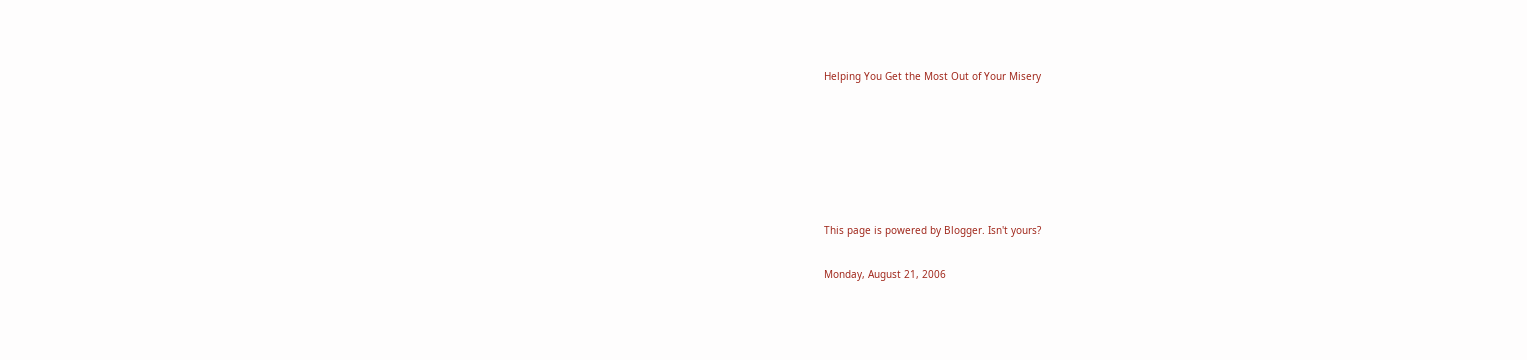Helping You Get the Most Out of Your Misery






This page is powered by Blogger. Isn't yours?

Monday, August 21, 2006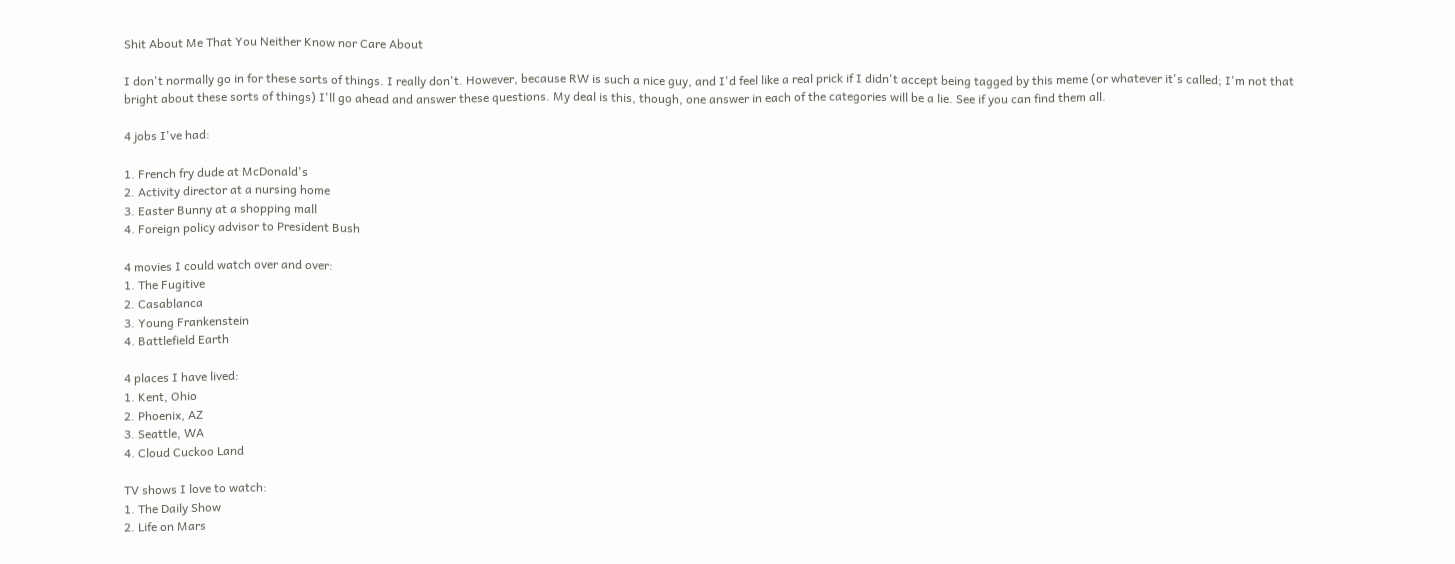Shit About Me That You Neither Know nor Care About

I don't normally go in for these sorts of things. I really don't. However, because RW is such a nice guy, and I'd feel like a real prick if I didn't accept being tagged by this meme (or whatever it's called; I'm not that bright about these sorts of things) I'll go ahead and answer these questions. My deal is this, though, one answer in each of the categories will be a lie. See if you can find them all.

4 jobs I've had:

1. French fry dude at McDonald's
2. Activity director at a nursing home
3. Easter Bunny at a shopping mall
4. Foreign policy advisor to President Bush

4 movies I could watch over and over:
1. The Fugitive
2. Casablanca
3. Young Frankenstein
4. Battlefield Earth

4 places I have lived:
1. Kent, Ohio
2. Phoenix, AZ
3. Seattle, WA
4. Cloud Cuckoo Land

TV shows I love to watch:
1. The Daily Show
2. Life on Mars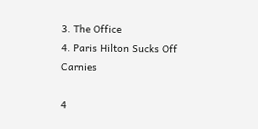3. The Office
4. Paris Hilton Sucks Off Carnies

4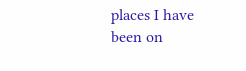places I have been on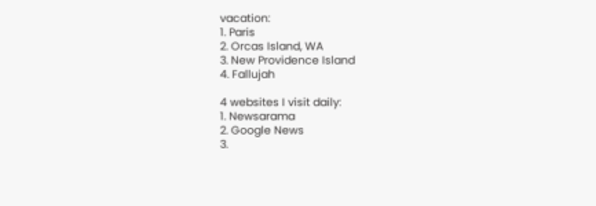vacation:
1. Paris
2. Orcas Island, WA
3. New Providence Island
4. Fallujah

4 websites I visit daily:
1. Newsarama
2. Google News
3.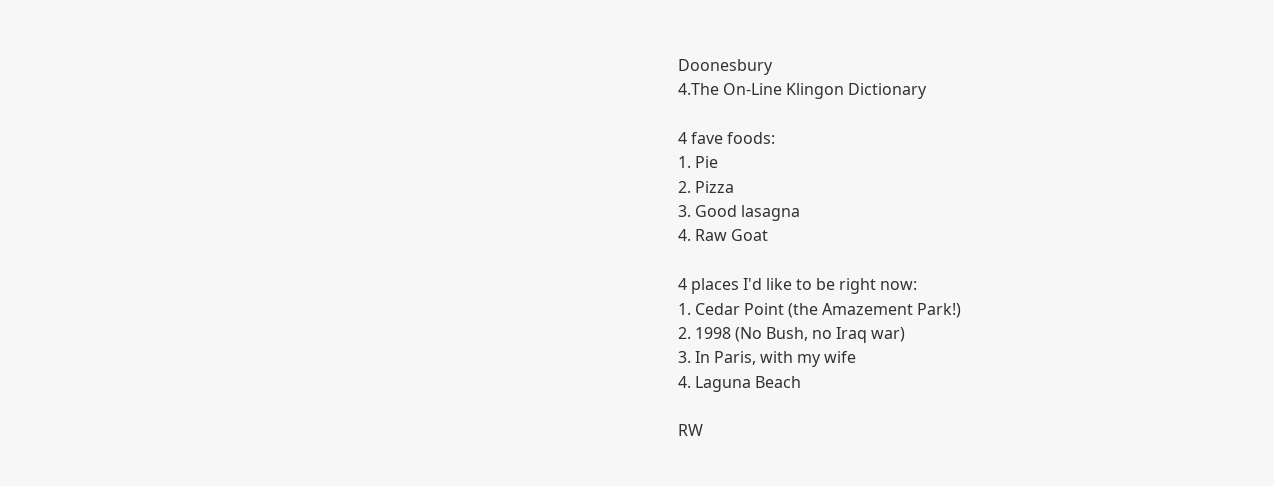Doonesbury
4.The On-Line Klingon Dictionary

4 fave foods:
1. Pie
2. Pizza
3. Good lasagna
4. Raw Goat

4 places I'd like to be right now:
1. Cedar Point (the Amazement Park!)
2. 1998 (No Bush, no Iraq war)
3. In Paris, with my wife
4. Laguna Beach

RW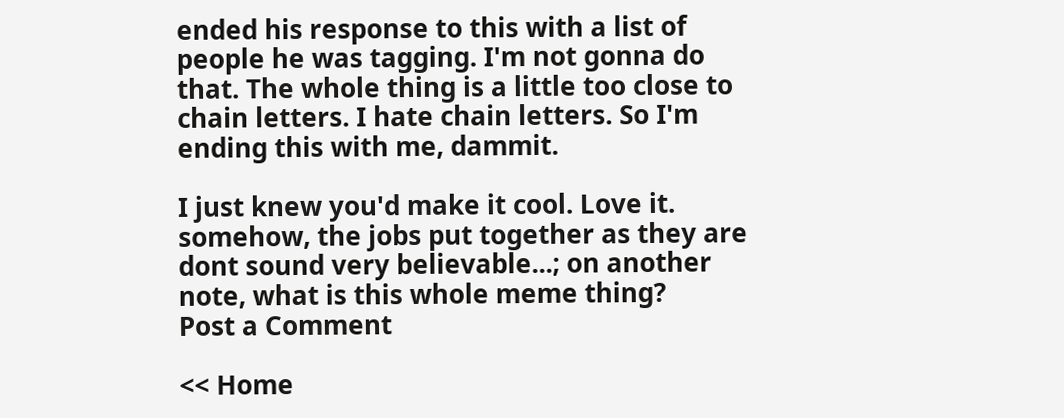ended his response to this with a list of people he was tagging. I'm not gonna do that. The whole thing is a little too close to chain letters. I hate chain letters. So I'm ending this with me, dammit.

I just knew you'd make it cool. Love it.
somehow, the jobs put together as they are dont sound very believable...; on another note, what is this whole meme thing?
Post a Comment

<< Home